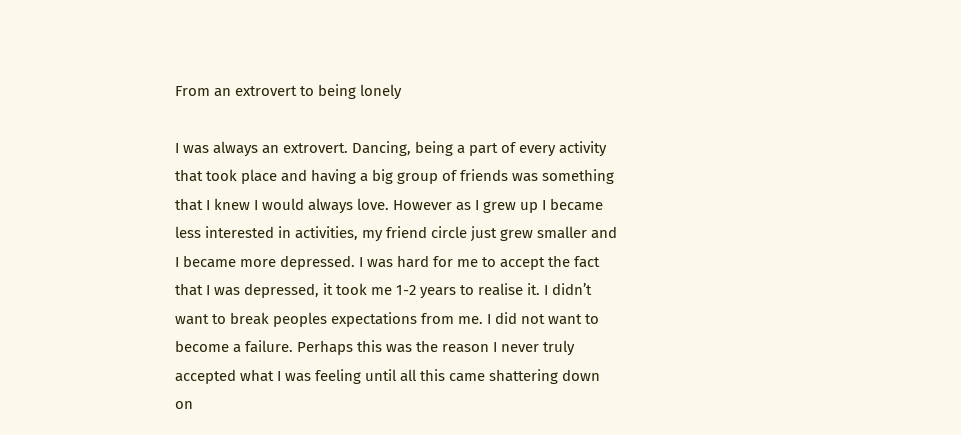From an extrovert to being lonely

I was always an extrovert. Dancing, being a part of every activity that took place and having a big group of friends was something that I knew I would always love. However as I grew up I became less interested in activities, my friend circle just grew smaller and I became more depressed. I was hard for me to accept the fact that I was depressed, it took me 1-2 years to realise it. I didn’t want to break peoples expectations from me. I did not want to become a failure. Perhaps this was the reason I never truly accepted what I was feeling until all this came shattering down on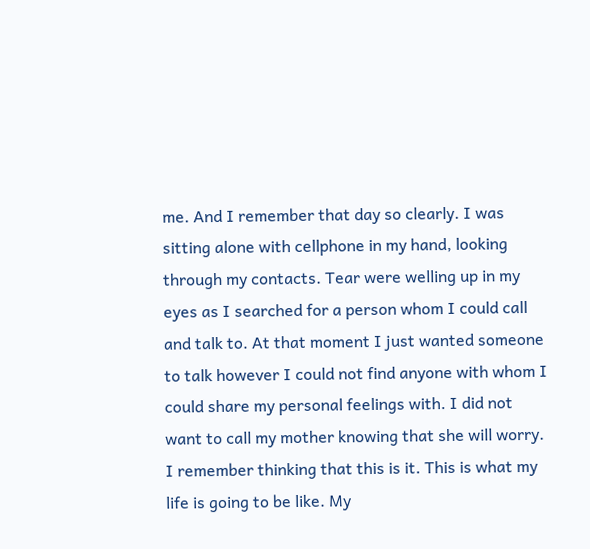me. And I remember that day so clearly. I was sitting alone with cellphone in my hand, looking through my contacts. Tear were welling up in my eyes as I searched for a person whom I could call and talk to. At that moment I just wanted someone to talk however I could not find anyone with whom I could share my personal feelings with. I did not want to call my mother knowing that she will worry. I remember thinking that this is it. This is what my life is going to be like. My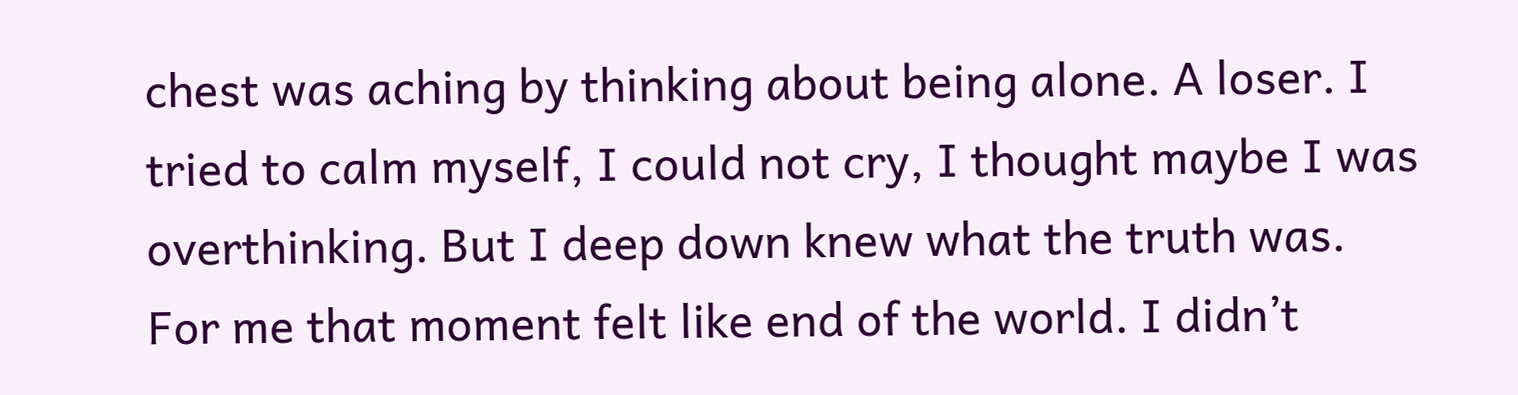chest was aching by thinking about being alone. A loser. I tried to calm myself, I could not cry, I thought maybe I was overthinking. But I deep down knew what the truth was. For me that moment felt like end of the world. I didn’t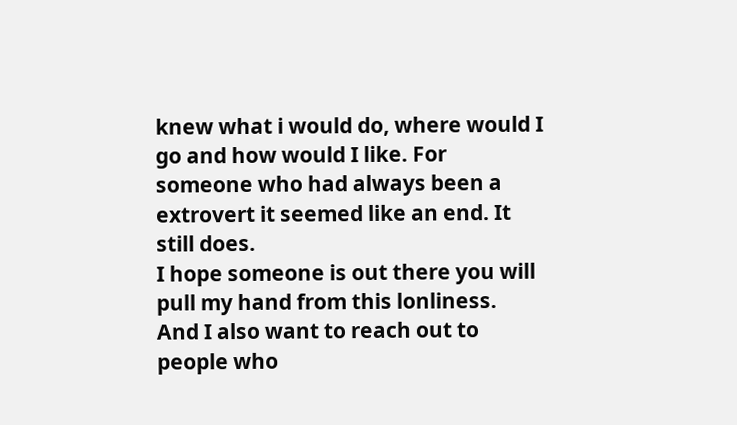knew what i would do, where would I go and how would I like. For someone who had always been a extrovert it seemed like an end. It still does.
I hope someone is out there you will pull my hand from this lonliness.
And I also want to reach out to people who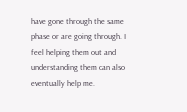have gone through the same phase or are going through. I feel helping them out and understanding them can also eventually help me.